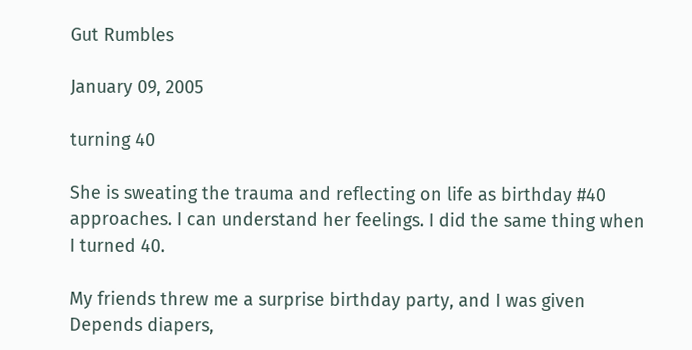Gut Rumbles

January 09, 2005

turning 40

She is sweating the trauma and reflecting on life as birthday #40 approaches. I can understand her feelings. I did the same thing when I turned 40.

My friends threw me a surprise birthday party, and I was given Depends diapers,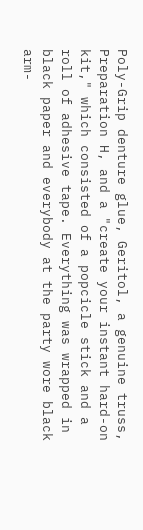Poly-Grip denture glue, Geritol, a genuine truss, Preparation H, and a "create your instant hard-on kit," which consisted of a popcicle stick and a roll of adhesive tape. Everything was wrapped in black paper and everybody at the party wore black arm-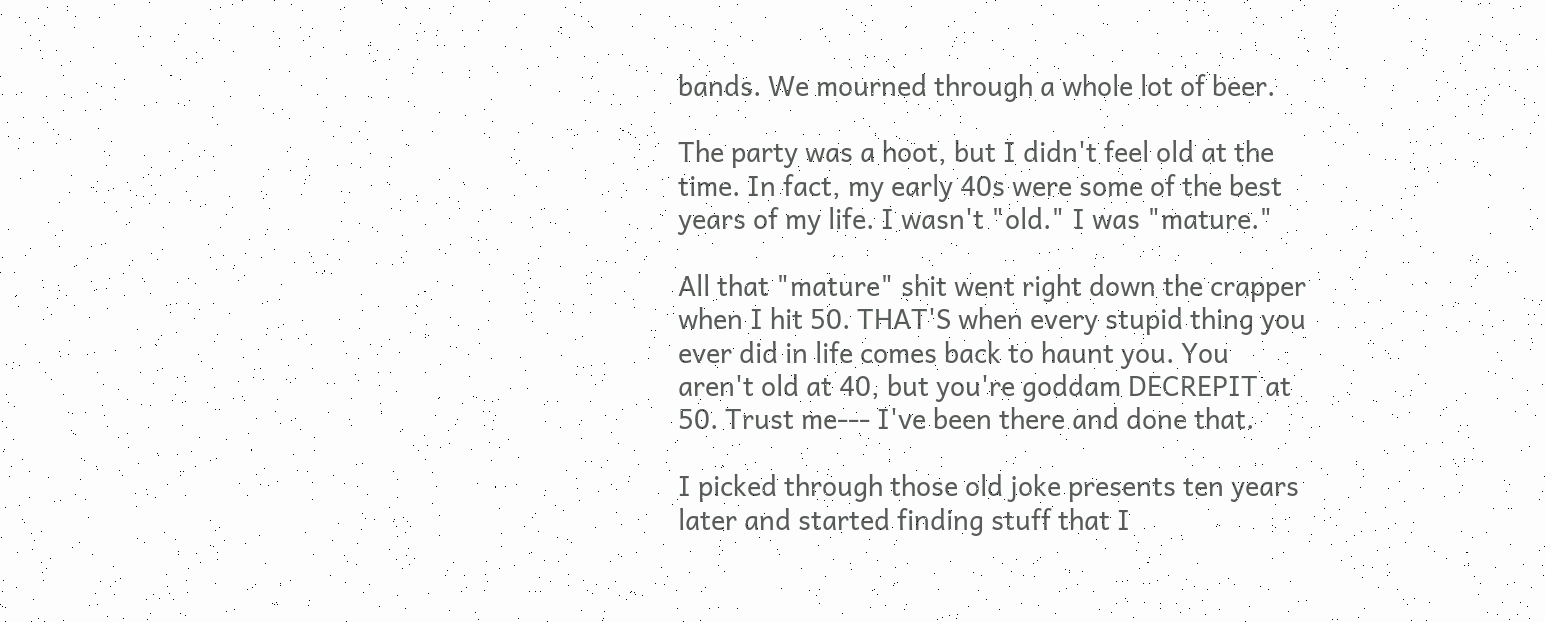bands. We mourned through a whole lot of beer.

The party was a hoot, but I didn't feel old at the time. In fact, my early 40s were some of the best years of my life. I wasn't "old." I was "mature."

All that "mature" shit went right down the crapper when I hit 50. THAT'S when every stupid thing you ever did in life comes back to haunt you. You aren't old at 40, but you're goddam DECREPIT at 50. Trust me--- I've been there and done that.

I picked through those old joke presents ten years later and started finding stuff that I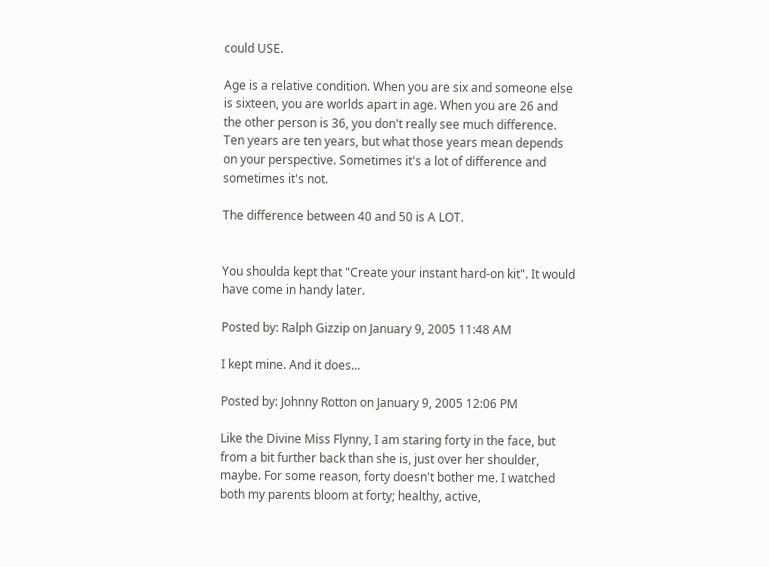could USE.

Age is a relative condition. When you are six and someone else is sixteen, you are worlds apart in age. When you are 26 and the other person is 36, you don't really see much difference. Ten years are ten years, but what those years mean depends on your perspective. Sometimes it's a lot of difference and sometimes it's not.

The difference between 40 and 50 is A LOT.


You shoulda kept that "Create your instant hard-on kit". It would have come in handy later.

Posted by: Ralph Gizzip on January 9, 2005 11:48 AM

I kept mine. And it does...

Posted by: Johnny Rotton on January 9, 2005 12:06 PM

Like the Divine Miss Flynny, I am staring forty in the face, but from a bit further back than she is, just over her shoulder, maybe. For some reason, forty doesn't bother me. I watched both my parents bloom at forty; healthy, active,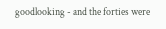goodlooking - and the forties were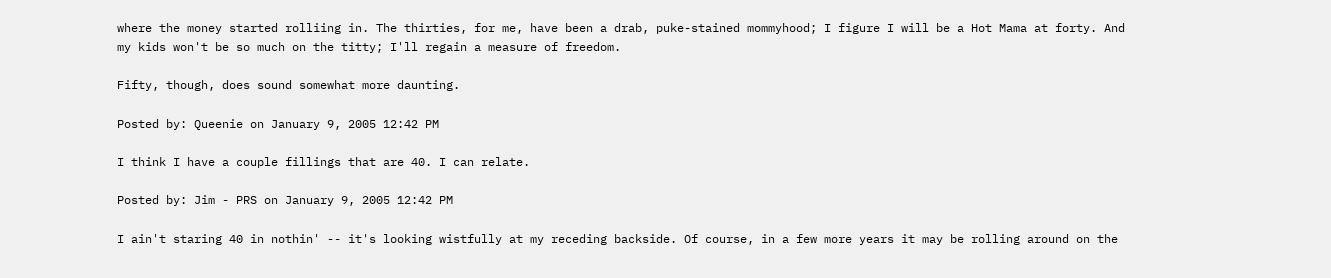where the money started rolliing in. The thirties, for me, have been a drab, puke-stained mommyhood; I figure I will be a Hot Mama at forty. And my kids won't be so much on the titty; I'll regain a measure of freedom.

Fifty, though, does sound somewhat more daunting.

Posted by: Queenie on January 9, 2005 12:42 PM

I think I have a couple fillings that are 40. I can relate.

Posted by: Jim - PRS on January 9, 2005 12:42 PM

I ain't staring 40 in nothin' -- it's looking wistfully at my receding backside. Of course, in a few more years it may be rolling around on the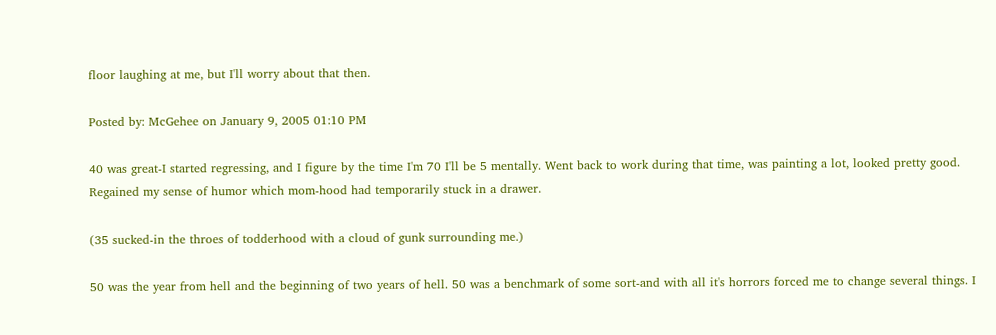floor laughing at me, but I'll worry about that then.

Posted by: McGehee on January 9, 2005 01:10 PM

40 was great-I started regressing, and I figure by the time I'm 70 I'll be 5 mentally. Went back to work during that time, was painting a lot, looked pretty good. Regained my sense of humor which mom-hood had temporarily stuck in a drawer.

(35 sucked-in the throes of todderhood with a cloud of gunk surrounding me.)

50 was the year from hell and the beginning of two years of hell. 50 was a benchmark of some sort-and with all it's horrors forced me to change several things. I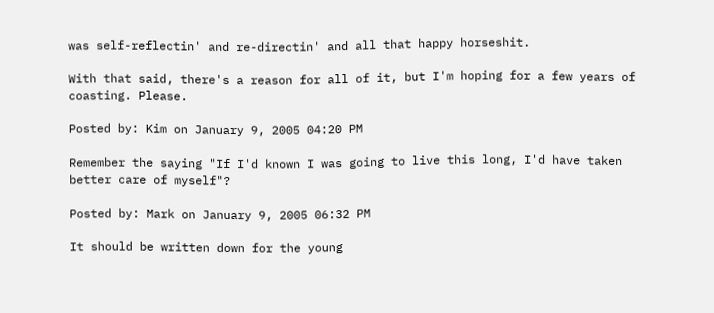was self-reflectin' and re-directin' and all that happy horseshit.

With that said, there's a reason for all of it, but I'm hoping for a few years of coasting. Please.

Posted by: Kim on January 9, 2005 04:20 PM

Remember the saying "If I'd known I was going to live this long, I'd have taken better care of myself"?

Posted by: Mark on January 9, 2005 06:32 PM

It should be written down for the young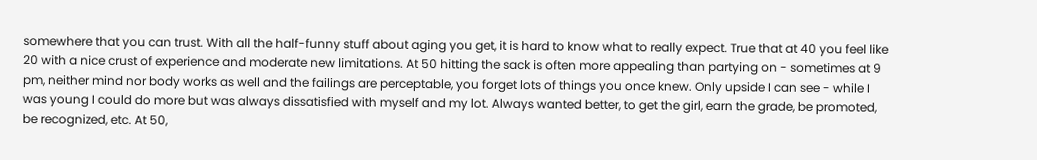somewhere that you can trust. With all the half-funny stuff about aging you get, it is hard to know what to really expect. True that at 40 you feel like 20 with a nice crust of experience and moderate new limitations. At 50 hitting the sack is often more appealing than partying on - sometimes at 9 pm, neither mind nor body works as well and the failings are perceptable, you forget lots of things you once knew. Only upside I can see - while I was young I could do more but was always dissatisfied with myself and my lot. Always wanted better, to get the girl, earn the grade, be promoted, be recognized, etc. At 50,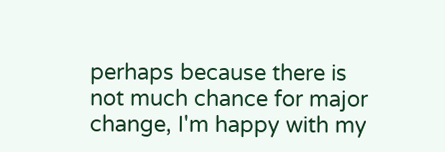perhaps because there is not much chance for major change, I'm happy with my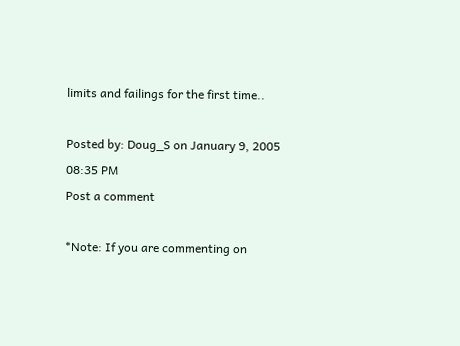limits and failings for the first time..

Posted by: Doug_S on January 9, 2005 08:35 PM
Post a comment

*Note: If you are commenting on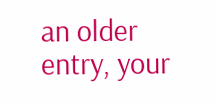an older entry, your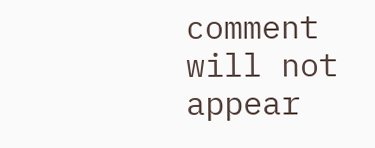comment will not appear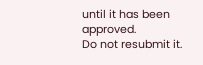until it has been approved.
Do not resubmit it.